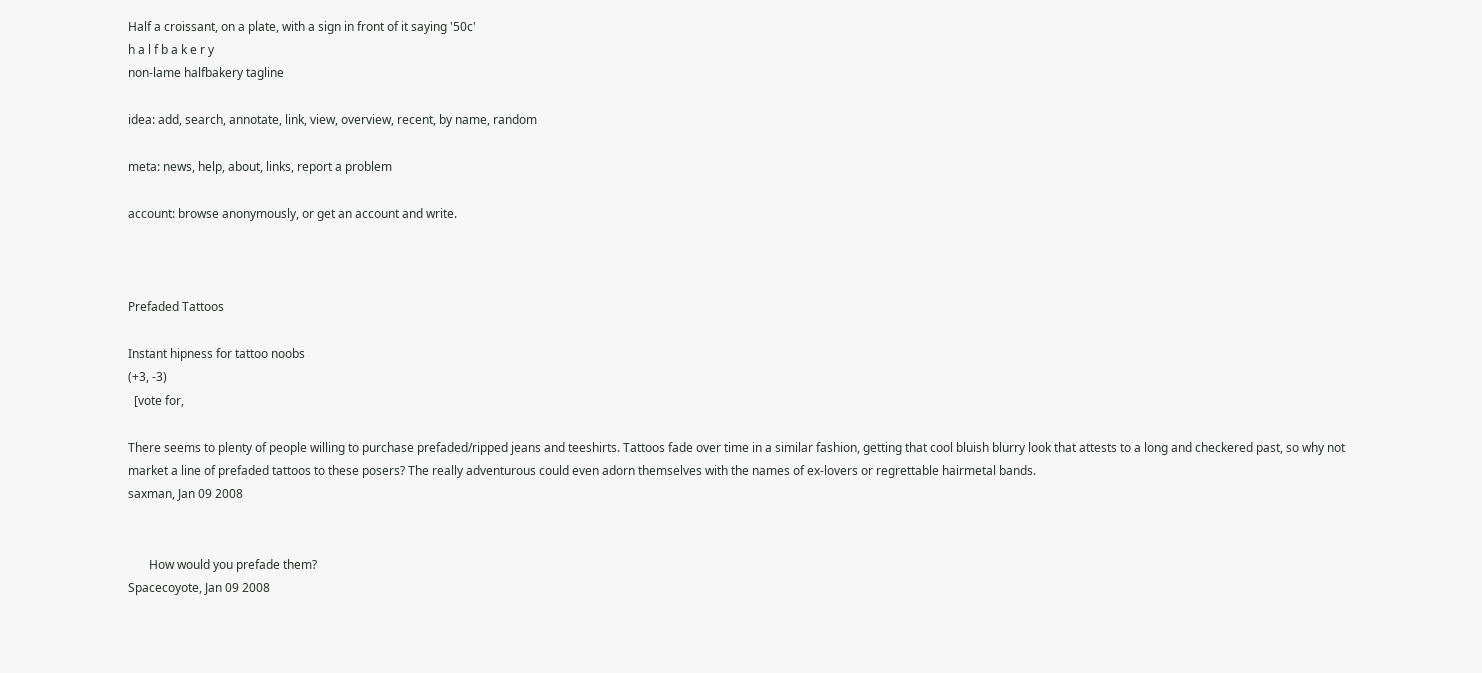Half a croissant, on a plate, with a sign in front of it saying '50c'
h a l f b a k e r y
non-lame halfbakery tagline

idea: add, search, annotate, link, view, overview, recent, by name, random

meta: news, help, about, links, report a problem

account: browse anonymously, or get an account and write.



Prefaded Tattoos

Instant hipness for tattoo noobs
(+3, -3)
  [vote for,

There seems to plenty of people willing to purchase prefaded/ripped jeans and teeshirts. Tattoos fade over time in a similar fashion, getting that cool bluish blurry look that attests to a long and checkered past, so why not market a line of prefaded tattoos to these posers? The really adventurous could even adorn themselves with the names of ex-lovers or regrettable hairmetal bands.
saxman, Jan 09 2008


       How would you prefade them?
Spacecoyote, Jan 09 2008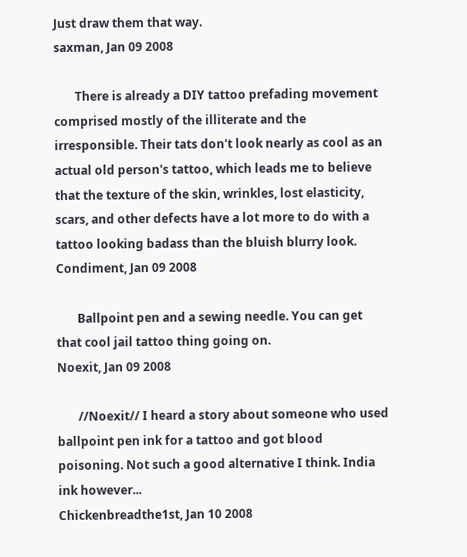Just draw them that way.
saxman, Jan 09 2008

       There is already a DIY tattoo prefading movement comprised mostly of the illiterate and the irresponsible. Their tats don't look nearly as cool as an actual old person's tattoo, which leads me to believe that the texture of the skin, wrinkles, lost elasticity, scars, and other defects have a lot more to do with a tattoo looking badass than the bluish blurry look.
Condiment, Jan 09 2008

       Ballpoint pen and a sewing needle. You can get that cool jail tattoo thing going on.
Noexit, Jan 09 2008

       //Noexit// I heard a story about someone who used ballpoint pen ink for a tattoo and got blood poisoning. Not such a good alternative I think. India ink however...
Chickenbreadthe1st, Jan 10 2008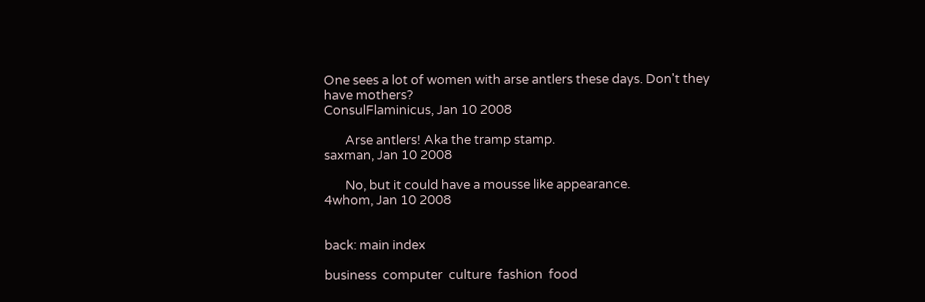One sees a lot of women with arse antlers these days. Don't they have mothers?
ConsulFlaminicus, Jan 10 2008

       Arse antlers! Aka the tramp stamp.
saxman, Jan 10 2008

       No, but it could have a mousse like appearance.
4whom, Jan 10 2008


back: main index

business  computer  culture  fashion  food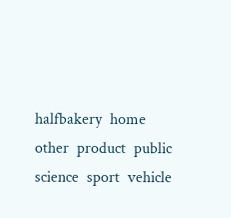halfbakery  home  other  product  public  science  sport  vehicle